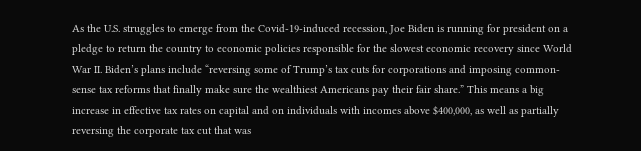As the U.S. struggles to emerge from the Covid-19-induced recession, Joe Biden is running for president on a pledge to return the country to economic policies responsible for the slowest economic recovery since World War II. Biden’s plans include “reversing some of Trump’s tax cuts for corporations and imposing common-sense tax reforms that finally make sure the wealthiest Americans pay their fair share.” This means a big increase in effective tax rates on capital and on individuals with incomes above $400,000, as well as partially reversing the corporate tax cut that was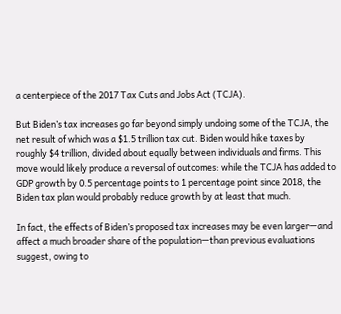a centerpiece of the 2017 Tax Cuts and Jobs Act (TCJA).

But Biden’s tax increases go far beyond simply undoing some of the TCJA, the net result of which was a $1.5 trillion tax cut. Biden would hike taxes by roughly $4 trillion, divided about equally between individuals and firms. This move would likely produce a reversal of outcomes: while the TCJA has added to GDP growth by 0.5 percentage points to 1 percentage point since 2018, the Biden tax plan would probably reduce growth by at least that much.

In fact, the effects of Biden’s proposed tax increases may be even larger—and affect a much broader share of the population—than previous evaluations suggest, owing to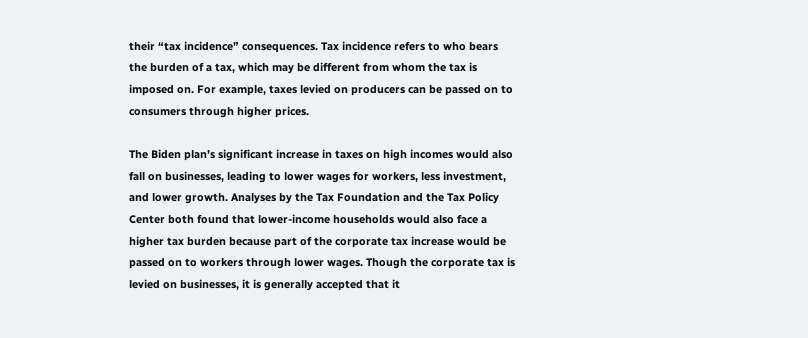their “tax incidence” consequences. Tax incidence refers to who bears the burden of a tax, which may be different from whom the tax is imposed on. For example, taxes levied on producers can be passed on to consumers through higher prices.

The Biden plan’s significant increase in taxes on high incomes would also fall on businesses, leading to lower wages for workers, less investment, and lower growth. Analyses by the Tax Foundation and the Tax Policy Center both found that lower-income households would also face a higher tax burden because part of the corporate tax increase would be passed on to workers through lower wages. Though the corporate tax is levied on businesses, it is generally accepted that it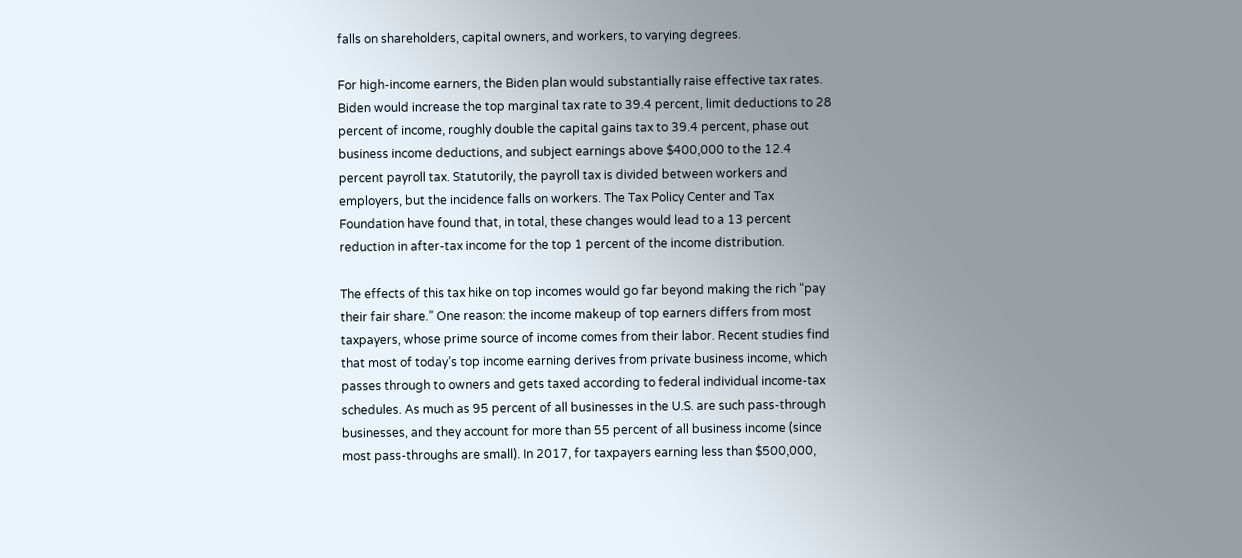falls on shareholders, capital owners, and workers, to varying degrees.

For high-income earners, the Biden plan would substantially raise effective tax rates. Biden would increase the top marginal tax rate to 39.4 percent, limit deductions to 28 percent of income, roughly double the capital gains tax to 39.4 percent, phase out business income deductions, and subject earnings above $400,000 to the 12.4 percent payroll tax. Statutorily, the payroll tax is divided between workers and employers, but the incidence falls on workers. The Tax Policy Center and Tax Foundation have found that, in total, these changes would lead to a 13 percent reduction in after-tax income for the top 1 percent of the income distribution.

The effects of this tax hike on top incomes would go far beyond making the rich “pay their fair share.” One reason: the income makeup of top earners differs from most taxpayers, whose prime source of income comes from their labor. Recent studies find that most of today’s top income earning derives from private business income, which passes through to owners and gets taxed according to federal individual income-tax schedules. As much as 95 percent of all businesses in the U.S. are such pass-through businesses, and they account for more than 55 percent of all business income (since most pass-throughs are small). In 2017, for taxpayers earning less than $500,000,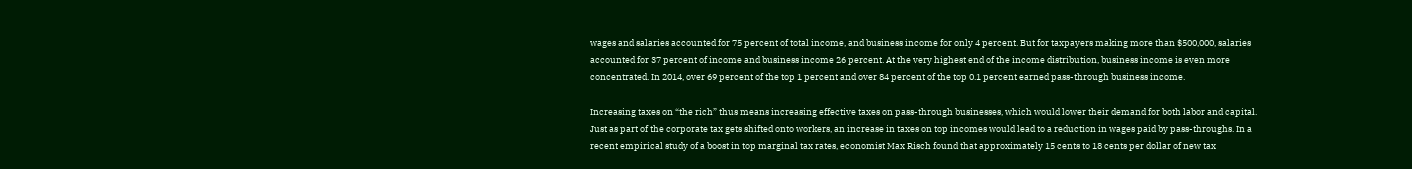wages and salaries accounted for 75 percent of total income, and business income for only 4 percent. But for taxpayers making more than $500,000, salaries accounted for 37 percent of income and business income 26 percent. At the very highest end of the income distribution, business income is even more concentrated. In 2014, over 69 percent of the top 1 percent and over 84 percent of the top 0.1 percent earned pass-through business income.

Increasing taxes on “the rich” thus means increasing effective taxes on pass-through businesses, which would lower their demand for both labor and capital. Just as part of the corporate tax gets shifted onto workers, an increase in taxes on top incomes would lead to a reduction in wages paid by pass-throughs. In a recent empirical study of a boost in top marginal tax rates, economist Max Risch found that approximately 15 cents to 18 cents per dollar of new tax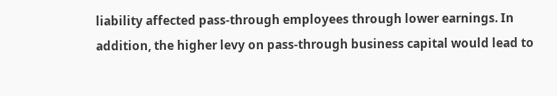liability affected pass-through employees through lower earnings. In addition, the higher levy on pass-through business capital would lead to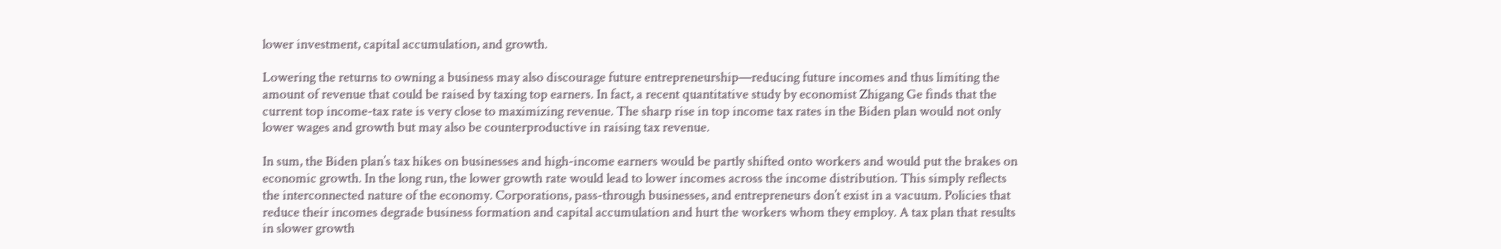lower investment, capital accumulation, and growth.

Lowering the returns to owning a business may also discourage future entrepreneurship—reducing future incomes and thus limiting the amount of revenue that could be raised by taxing top earners. In fact, a recent quantitative study by economist Zhigang Ge finds that the current top income-tax rate is very close to maximizing revenue. The sharp rise in top income tax rates in the Biden plan would not only lower wages and growth but may also be counterproductive in raising tax revenue.

In sum, the Biden plan’s tax hikes on businesses and high-income earners would be partly shifted onto workers and would put the brakes on economic growth. In the long run, the lower growth rate would lead to lower incomes across the income distribution. This simply reflects the interconnected nature of the economy. Corporations, pass-through businesses, and entrepreneurs don’t exist in a vacuum. Policies that reduce their incomes degrade business formation and capital accumulation and hurt the workers whom they employ. A tax plan that results in slower growth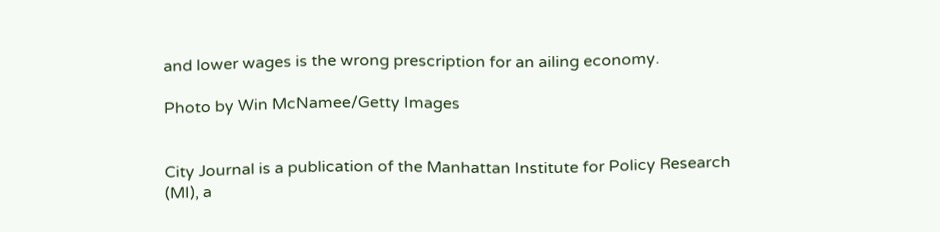and lower wages is the wrong prescription for an ailing economy.

Photo by Win McNamee/Getty Images


City Journal is a publication of the Manhattan Institute for Policy Research (MI), a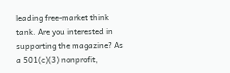leading free-market think tank. Are you interested in supporting the magazine? As a 501(c)(3) nonprofit,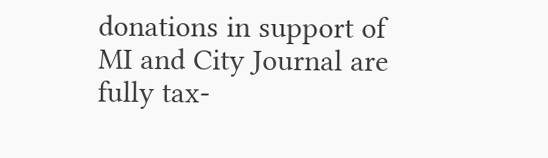donations in support of MI and City Journal are fully tax-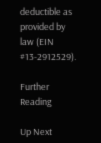deductible as provided by law (EIN #13-2912529).

Further Reading

Up Next